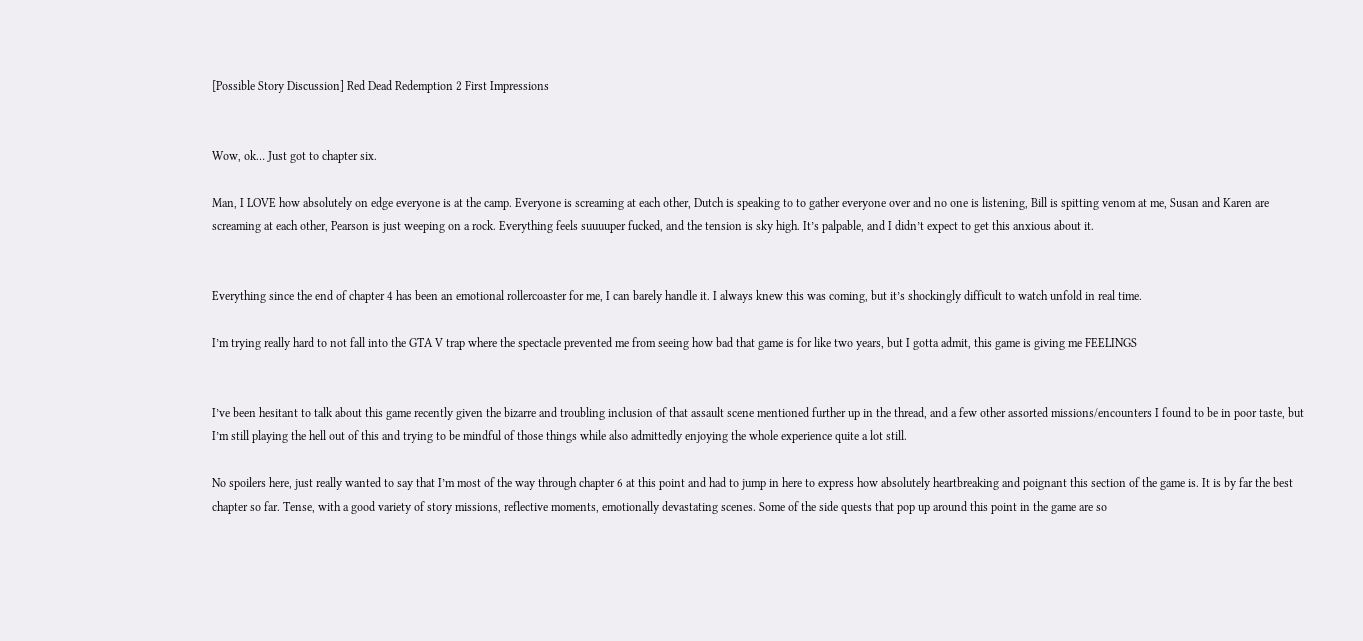[Possible Story Discussion] Red Dead Redemption 2 First Impressions


Wow, ok… Just got to chapter six.

Man, I LOVE how absolutely on edge everyone is at the camp. Everyone is screaming at each other, Dutch is speaking to to gather everyone over and no one is listening, Bill is spitting venom at me, Susan and Karen are screaming at each other, Pearson is just weeping on a rock. Everything feels suuuuper fucked, and the tension is sky high. It’s palpable, and I didn’t expect to get this anxious about it.


Everything since the end of chapter 4 has been an emotional rollercoaster for me, I can barely handle it. I always knew this was coming, but it’s shockingly difficult to watch unfold in real time.

I’m trying really hard to not fall into the GTA V trap where the spectacle prevented me from seeing how bad that game is for like two years, but I gotta admit, this game is giving me FEELINGS


I’ve been hesitant to talk about this game recently given the bizarre and troubling inclusion of that assault scene mentioned further up in the thread, and a few other assorted missions/encounters I found to be in poor taste, but I’m still playing the hell out of this and trying to be mindful of those things while also admittedly enjoying the whole experience quite a lot still.

No spoilers here, just really wanted to say that I’m most of the way through chapter 6 at this point and had to jump in here to express how absolutely heartbreaking and poignant this section of the game is. It is by far the best chapter so far. Tense, with a good variety of story missions, reflective moments, emotionally devastating scenes. Some of the side quests that pop up around this point in the game are so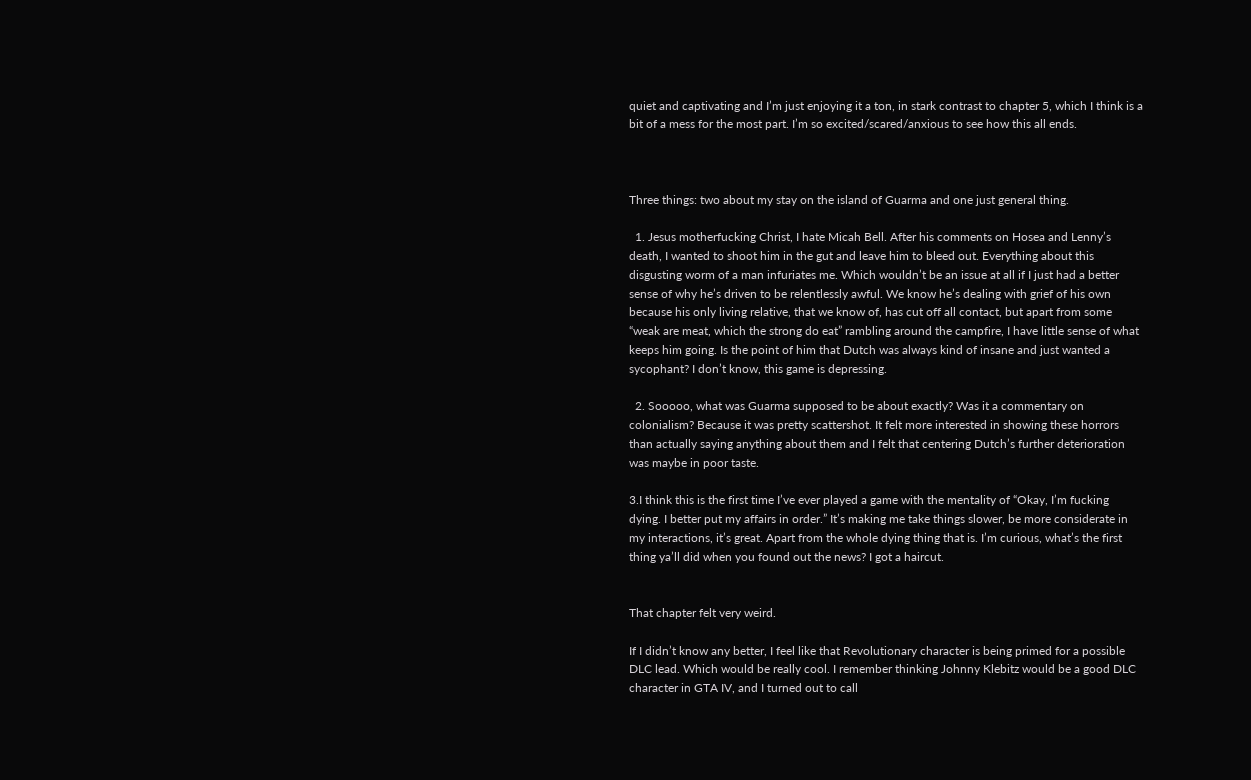quiet and captivating and I’m just enjoying it a ton, in stark contrast to chapter 5, which I think is a bit of a mess for the most part. I’m so excited/scared/anxious to see how this all ends.



Three things: two about my stay on the island of Guarma and one just general thing.

  1. Jesus motherfucking Christ, I hate Micah Bell. After his comments on Hosea and Lenny’s death, I wanted to shoot him in the gut and leave him to bleed out. Everything about this disgusting worm of a man infuriates me. Which wouldn’t be an issue at all if I just had a better sense of why he’s driven to be relentlessly awful. We know he’s dealing with grief of his own because his only living relative, that we know of, has cut off all contact, but apart from some “weak are meat, which the strong do eat” rambling around the campfire, I have little sense of what keeps him going. Is the point of him that Dutch was always kind of insane and just wanted a sycophant? I don’t know, this game is depressing.

  2. Sooooo, what was Guarma supposed to be about exactly? Was it a commentary on colonialism? Because it was pretty scattershot. It felt more interested in showing these horrors than actually saying anything about them and I felt that centering Dutch’s further deterioration was maybe in poor taste.

3.I think this is the first time I’ve ever played a game with the mentality of “Okay, I’m fucking dying. I better put my affairs in order.” It’s making me take things slower, be more considerate in my interactions, it’s great. Apart from the whole dying thing that is. I’m curious, what’s the first thing ya’ll did when you found out the news? I got a haircut.


That chapter felt very weird.

If I didn’t know any better, I feel like that Revolutionary character is being primed for a possible DLC lead. Which would be really cool. I remember thinking Johnny Klebitz would be a good DLC character in GTA IV, and I turned out to call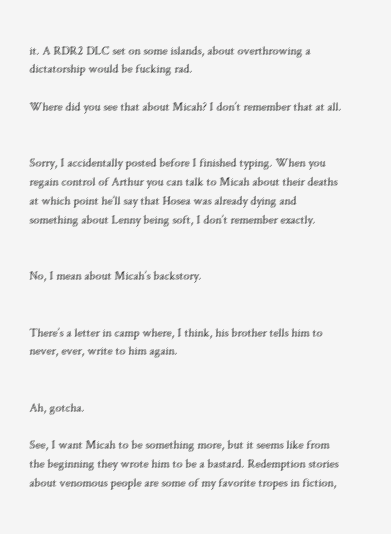it. A RDR2 DLC set on some islands, about overthrowing a dictatorship would be fucking rad.

Where did you see that about Micah? I don’t remember that at all.


Sorry, I accidentally posted before I finished typing. When you regain control of Arthur you can talk to Micah about their deaths at which point he’ll say that Hosea was already dying and something about Lenny being soft, I don’t remember exactly.


No, I mean about Micah’s backstory.


There’s a letter in camp where, I think, his brother tells him to never, ever, write to him again.


Ah, gotcha.

See, I want Micah to be something more, but it seems like from the beginning they wrote him to be a bastard. Redemption stories about venomous people are some of my favorite tropes in fiction,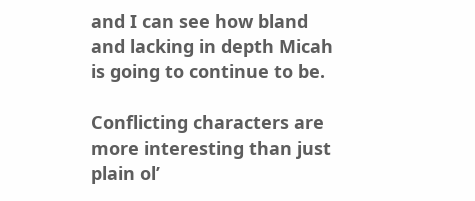and I can see how bland and lacking in depth Micah is going to continue to be.

Conflicting characters are more interesting than just plain ol’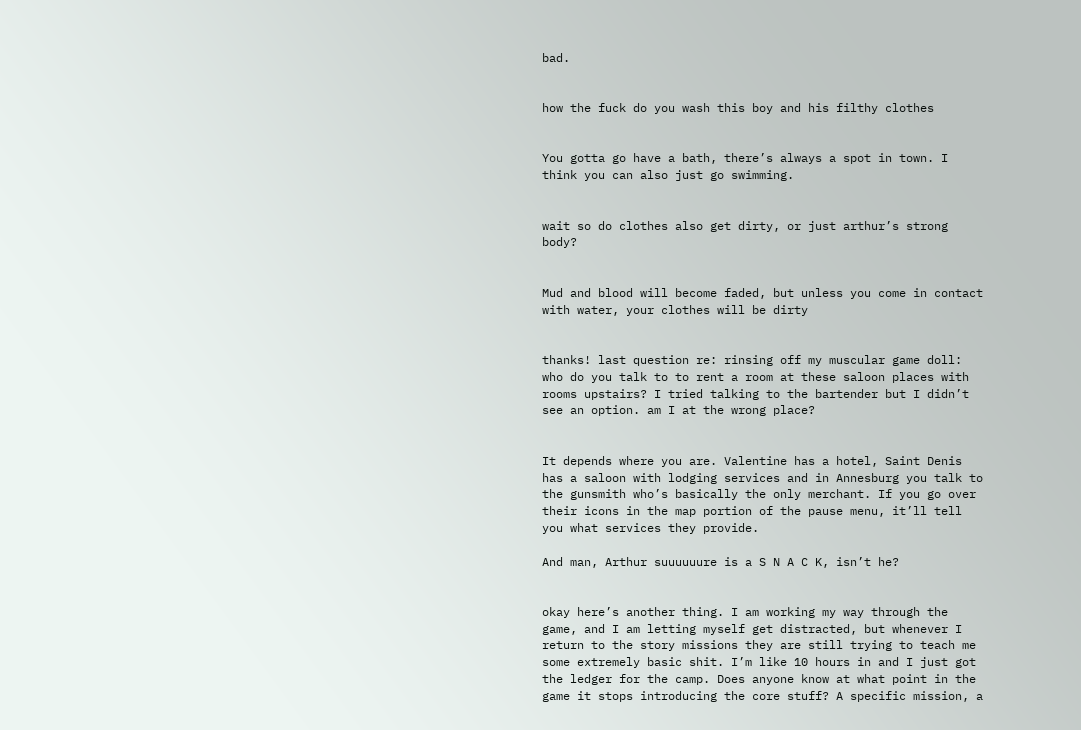bad.


how the fuck do you wash this boy and his filthy clothes


You gotta go have a bath, there’s always a spot in town. I think you can also just go swimming.


wait so do clothes also get dirty, or just arthur’s strong body?


Mud and blood will become faded, but unless you come in contact with water, your clothes will be dirty


thanks! last question re: rinsing off my muscular game doll: who do you talk to to rent a room at these saloon places with rooms upstairs? I tried talking to the bartender but I didn’t see an option. am I at the wrong place?


It depends where you are. Valentine has a hotel, Saint Denis has a saloon with lodging services and in Annesburg you talk to the gunsmith who’s basically the only merchant. If you go over their icons in the map portion of the pause menu, it’ll tell you what services they provide.

And man, Arthur suuuuuure is a S N A C K, isn’t he?


okay here’s another thing. I am working my way through the game, and I am letting myself get distracted, but whenever I return to the story missions they are still trying to teach me some extremely basic shit. I’m like 10 hours in and I just got the ledger for the camp. Does anyone know at what point in the game it stops introducing the core stuff? A specific mission, a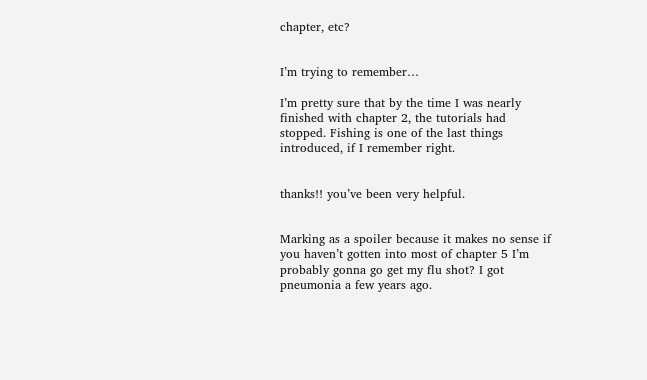chapter, etc?


I’m trying to remember…

I’m pretty sure that by the time I was nearly finished with chapter 2, the tutorials had stopped. Fishing is one of the last things introduced, if I remember right.


thanks!! you’ve been very helpful.


Marking as a spoiler because it makes no sense if you haven’t gotten into most of chapter 5 I’m probably gonna go get my flu shot? I got pneumonia a few years ago.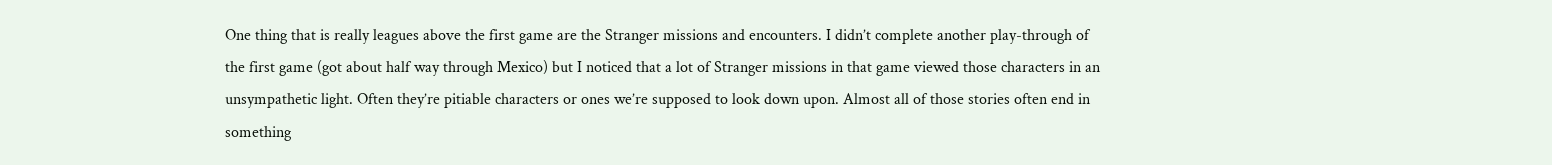One thing that is really leagues above the first game are the Stranger missions and encounters. I didn’t complete another play-through of the first game (got about half way through Mexico) but I noticed that a lot of Stranger missions in that game viewed those characters in an unsympathetic light. Often they’re pitiable characters or ones we’re supposed to look down upon. Almost all of those stories often end in something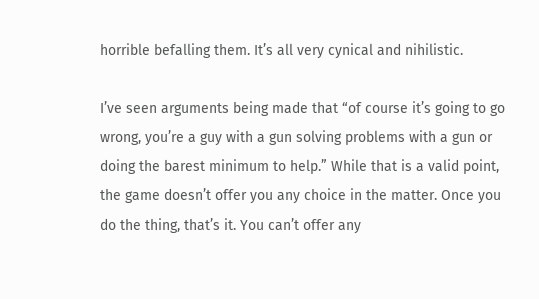horrible befalling them. It’s all very cynical and nihilistic.

I’ve seen arguments being made that “of course it’s going to go wrong, you’re a guy with a gun solving problems with a gun or doing the barest minimum to help.” While that is a valid point, the game doesn’t offer you any choice in the matter. Once you do the thing, that’s it. You can’t offer any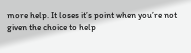more help. It loses it’s point when you’re not given the choice to help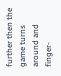further then the game turns around and finger-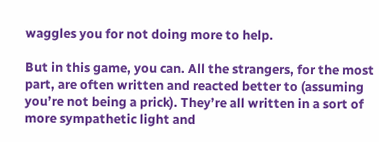waggles you for not doing more to help.

But in this game, you can. All the strangers, for the most part, are often written and reacted better to (assuming you’re not being a prick). They’re all written in a sort of more sympathetic light and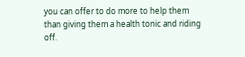you can offer to do more to help them than giving them a health tonic and riding off.